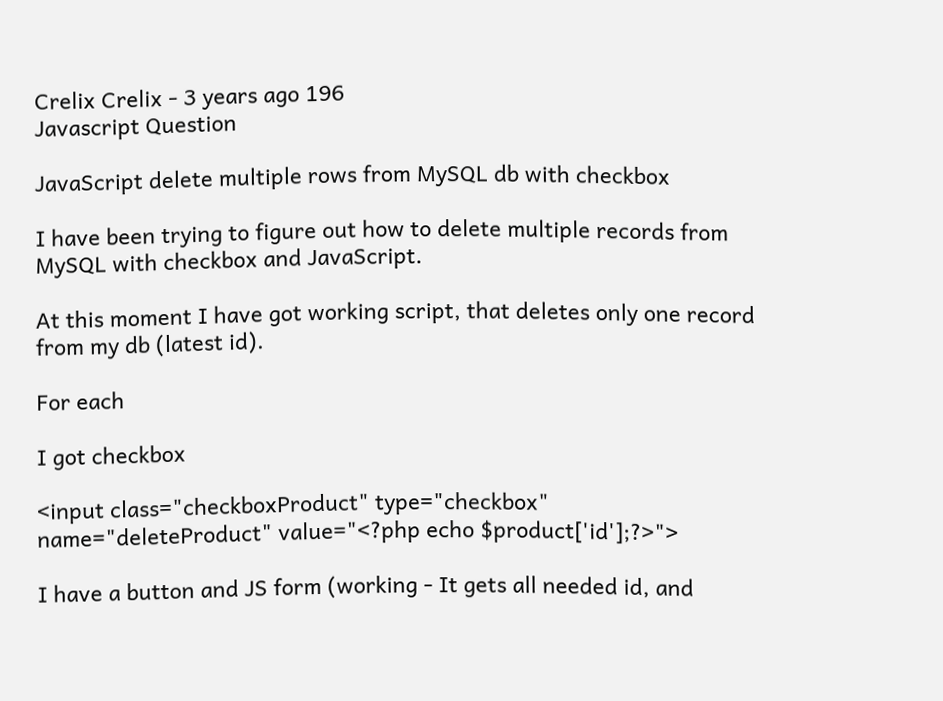Crelix Crelix - 3 years ago 196
Javascript Question

JavaScript delete multiple rows from MySQL db with checkbox

I have been trying to figure out how to delete multiple records from MySQL with checkbox and JavaScript.

At this moment I have got working script, that deletes only one record from my db (latest id).

For each

I got checkbox

<input class="checkboxProduct" type="checkbox" name="deleteProduct" value="<?php echo $product['id'];?>">

I have a button and JS form (working - It gets all needed id, and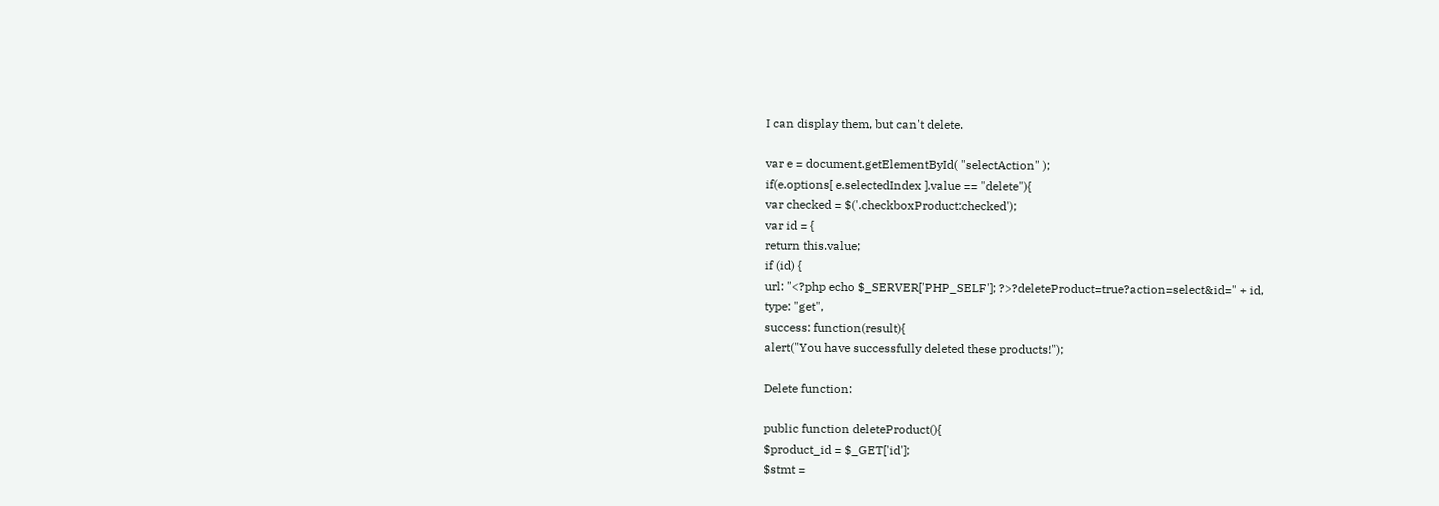I can display them, but can't delete.

var e = document.getElementById( "selectAction" );
if(e.options[ e.selectedIndex ].value == "delete"){
var checked = $('.checkboxProduct:checked');
var id = {
return this.value;
if (id) {
url: "<?php echo $_SERVER['PHP_SELF']; ?>?deleteProduct=true?action=select&id=" + id,
type: "get",
success: function(result){
alert("You have successfully deleted these products!");

Delete function:

public function deleteProduct(){
$product_id = $_GET['id'];
$stmt =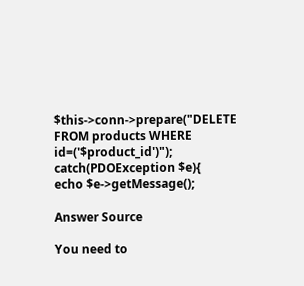$this->conn->prepare("DELETE FROM products WHERE id=('$product_id')");
catch(PDOException $e){
echo $e->getMessage();

Answer Source

You need to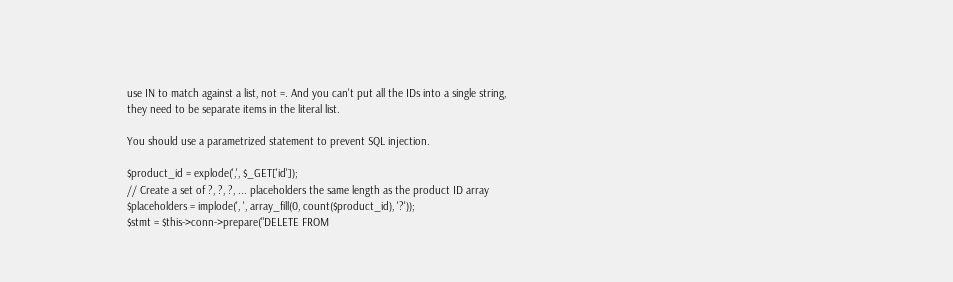use IN to match against a list, not =. And you can't put all the IDs into a single string, they need to be separate items in the literal list.

You should use a parametrized statement to prevent SQL injection.

$product_id = explode(',', $_GET['id']);
// Create a set of ?, ?, ?, ... placeholders the same length as the product ID array
$placeholders = implode(', ', array_fill(0, count($product_id), '?'));
$stmt = $this->conn->prepare("DELETE FROM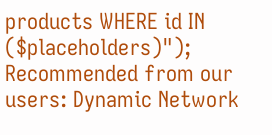products WHERE id IN ($placeholders)");
Recommended from our users: Dynamic Network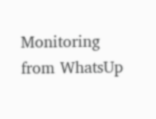Monitoring from WhatsUp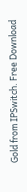Gold from IPSwitch. Free Download